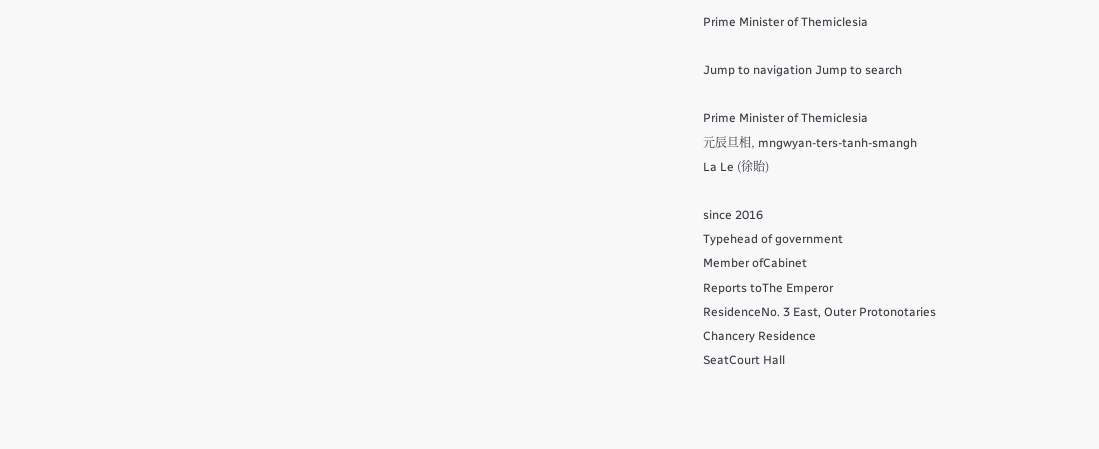Prime Minister of Themiclesia

Jump to navigation Jump to search

Prime Minister of Themiclesia
元辰旦相, mngwyan-ters-tanh-smangh
La Le (徐貽)

since 2016
Typehead of government
Member ofCabinet
Reports toThe Emperor
ResidenceNo. 3 East, Outer Protonotaries
Chancery Residence
SeatCourt Hall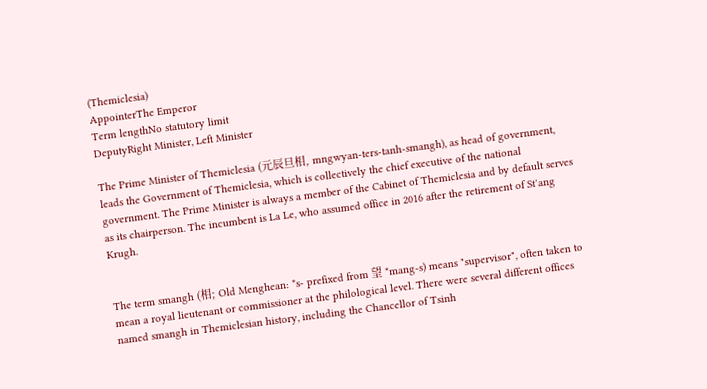(Themiclesia)
AppointerThe Emperor
Term lengthNo statutory limit
DeputyRight Minister, Left Minister

The Prime Minister of Themiclesia (元辰旦相, mngwyan-ters-tanh-smangh), as head of government, leads the Government of Themiclesia, which is collectively the chief executive of the national government. The Prime Minister is always a member of the Cabinet of Themiclesia and by default serves as its chairperson. The incumbent is La Le, who assumed office in 2016 after the retirement of St′ang Krugh.


The term smangh (相; Old Menghean: *s- prefixed from 望 *mang-s) means "supervisor", often taken to mean a royal lieutenant or commissioner at the philological level. There were several different offices named smangh in Themiclesian history, including the Chancellor of Tsinh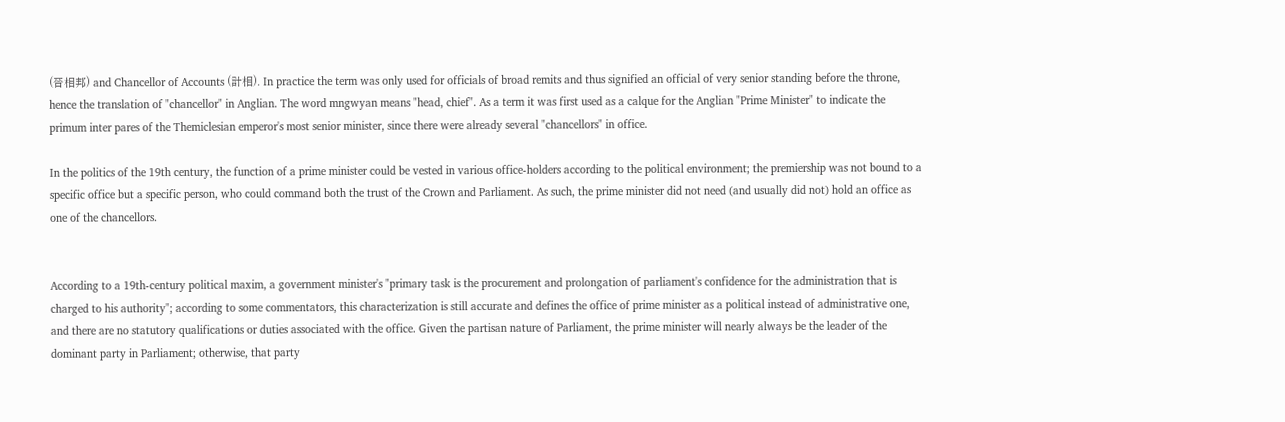(晉相邦) and Chancellor of Accounts (計相). In practice the term was only used for officials of broad remits and thus signified an official of very senior standing before the throne, hence the translation of "chancellor" in Anglian. The word mngwyan means "head, chief". As a term it was first used as a calque for the Anglian "Prime Minister" to indicate the primum inter pares of the Themiclesian emperor's most senior minister, since there were already several "chancellors" in office.

In the politics of the 19th century, the function of a prime minister could be vested in various office-holders according to the political environment; the premiership was not bound to a specific office but a specific person, who could command both the trust of the Crown and Parliament. As such, the prime minister did not need (and usually did not) hold an office as one of the chancellors.


According to a 19th-century political maxim, a government minister's "primary task is the procurement and prolongation of parliament's confidence for the administration that is charged to his authority"; according to some commentators, this characterization is still accurate and defines the office of prime minister as a political instead of administrative one, and there are no statutory qualifications or duties associated with the office. Given the partisan nature of Parliament, the prime minister will nearly always be the leader of the dominant party in Parliament; otherwise, that party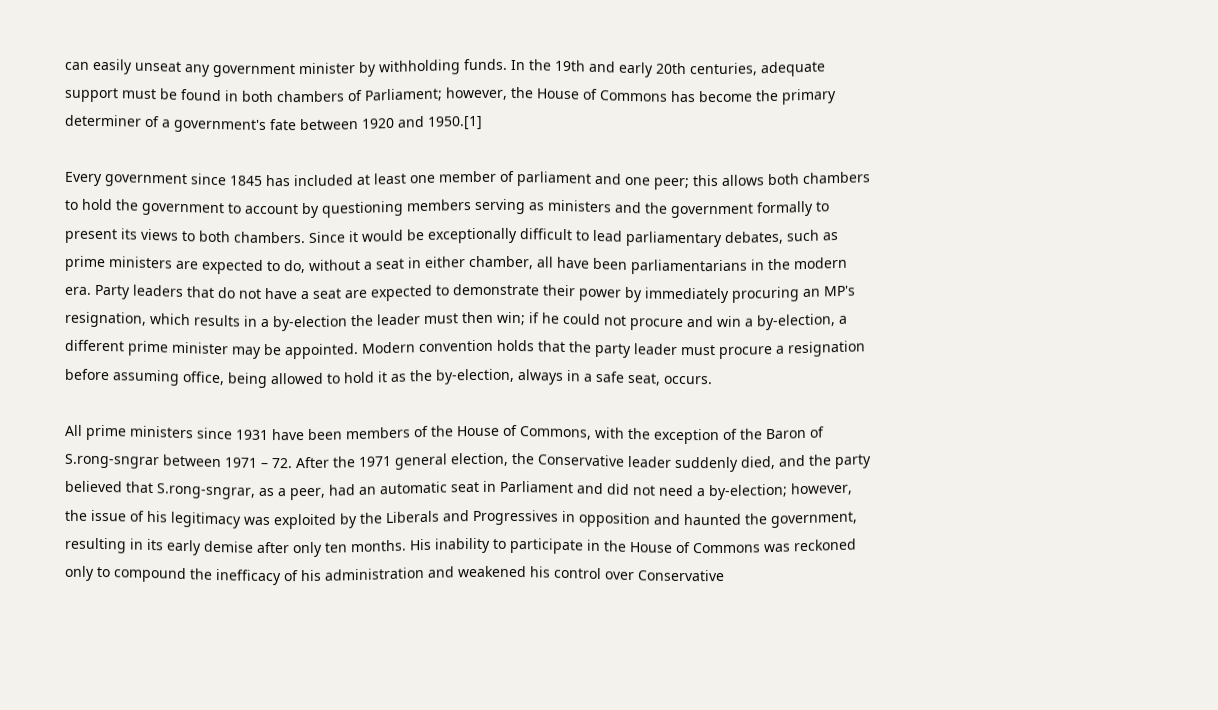can easily unseat any government minister by withholding funds. In the 19th and early 20th centuries, adequate support must be found in both chambers of Parliament; however, the House of Commons has become the primary determiner of a government's fate between 1920 and 1950.[1]

Every government since 1845 has included at least one member of parliament and one peer; this allows both chambers to hold the government to account by questioning members serving as ministers and the government formally to present its views to both chambers. Since it would be exceptionally difficult to lead parliamentary debates, such as prime ministers are expected to do, without a seat in either chamber, all have been parliamentarians in the modern era. Party leaders that do not have a seat are expected to demonstrate their power by immediately procuring an MP's resignation, which results in a by-election the leader must then win; if he could not procure and win a by-election, a different prime minister may be appointed. Modern convention holds that the party leader must procure a resignation before assuming office, being allowed to hold it as the by-election, always in a safe seat, occurs.

All prime ministers since 1931 have been members of the House of Commons, with the exception of the Baron of S.rong-sngrar between 1971 – 72. After the 1971 general election, the Conservative leader suddenly died, and the party believed that S.rong-sngrar, as a peer, had an automatic seat in Parliament and did not need a by-election; however, the issue of his legitimacy was exploited by the Liberals and Progressives in opposition and haunted the government, resulting in its early demise after only ten months. His inability to participate in the House of Commons was reckoned only to compound the inefficacy of his administration and weakened his control over Conservative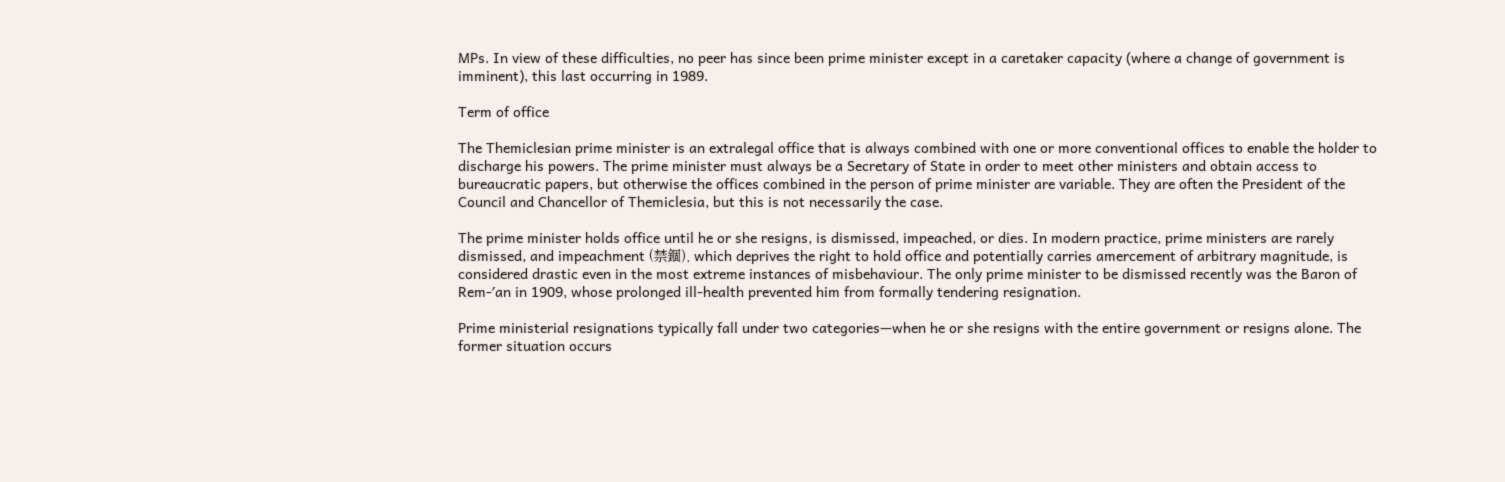MPs. In view of these difficulties, no peer has since been prime minister except in a caretaker capacity (where a change of government is imminent), this last occurring in 1989.

Term of office

The Themiclesian prime minister is an extralegal office that is always combined with one or more conventional offices to enable the holder to discharge his powers. The prime minister must always be a Secretary of State in order to meet other ministers and obtain access to bureaucratic papers, but otherwise the offices combined in the person of prime minister are variable. They are often the President of the Council and Chancellor of Themiclesia, but this is not necessarily the case.

The prime minister holds office until he or she resigns, is dismissed, impeached, or dies. In modern practice, prime ministers are rarely dismissed, and impeachment (禁錮), which deprives the right to hold office and potentially carries amercement of arbitrary magnitude, is considered drastic even in the most extreme instances of misbehaviour. The only prime minister to be dismissed recently was the Baron of Rem-′an in 1909, whose prolonged ill-health prevented him from formally tendering resignation.

Prime ministerial resignations typically fall under two categories—when he or she resigns with the entire government or resigns alone. The former situation occurs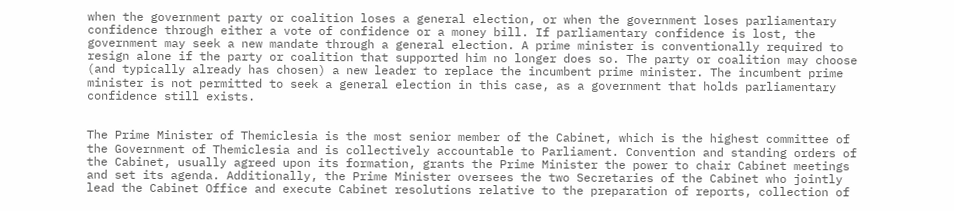when the government party or coalition loses a general election, or when the government loses parliamentary confidence through either a vote of confidence or a money bill. If parliamentary confidence is lost, the government may seek a new mandate through a general election. A prime minister is conventionally required to resign alone if the party or coalition that supported him no longer does so. The party or coalition may choose (and typically already has chosen) a new leader to replace the incumbent prime minister. The incumbent prime minister is not permitted to seek a general election in this case, as a government that holds parliamentary confidence still exists.


The Prime Minister of Themiclesia is the most senior member of the Cabinet, which is the highest committee of the Government of Themiclesia and is collectively accountable to Parliament. Convention and standing orders of the Cabinet, usually agreed upon its formation, grants the Prime Minister the power to chair Cabinet meetings and set its agenda. Additionally, the Prime Minister oversees the two Secretaries of the Cabinet who jointly lead the Cabinet Office and execute Cabinet resolutions relative to the preparation of reports, collection of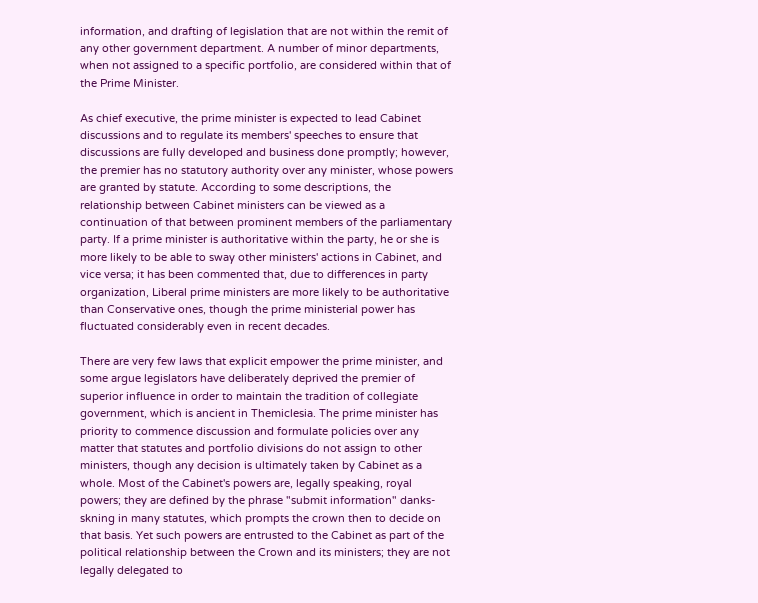information, and drafting of legislation that are not within the remit of any other government department. A number of minor departments, when not assigned to a specific portfolio, are considered within that of the Prime Minister.

As chief executive, the prime minister is expected to lead Cabinet discussions and to regulate its members' speeches to ensure that discussions are fully developed and business done promptly; however, the premier has no statutory authority over any minister, whose powers are granted by statute. According to some descriptions, the relationship between Cabinet ministers can be viewed as a continuation of that between prominent members of the parliamentary party. If a prime minister is authoritative within the party, he or she is more likely to be able to sway other ministers' actions in Cabinet, and vice versa; it has been commented that, due to differences in party organization, Liberal prime ministers are more likely to be authoritative than Conservative ones, though the prime ministerial power has fluctuated considerably even in recent decades.

There are very few laws that explicit empower the prime minister, and some argue legislators have deliberately deprived the premier of superior influence in order to maintain the tradition of collegiate government, which is ancient in Themiclesia. The prime minister has priority to commence discussion and formulate policies over any matter that statutes and portfolio divisions do not assign to other ministers, though any decision is ultimately taken by Cabinet as a whole. Most of the Cabinet's powers are, legally speaking, royal powers; they are defined by the phrase "submit information" danks-skning in many statutes, which prompts the crown then to decide on that basis. Yet such powers are entrusted to the Cabinet as part of the political relationship between the Crown and its ministers; they are not legally delegated to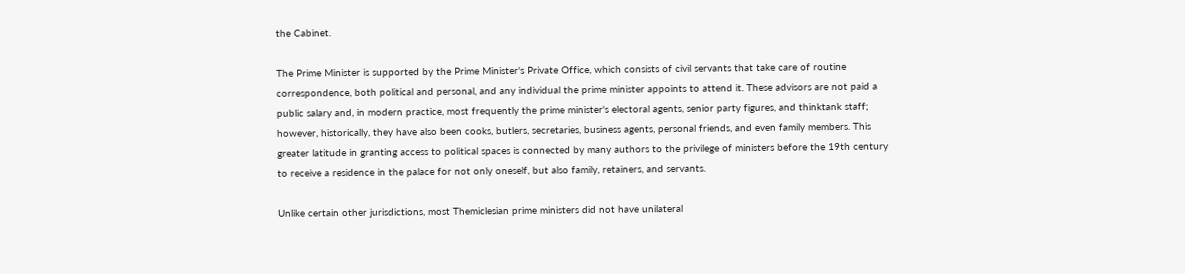the Cabinet.

The Prime Minister is supported by the Prime Minister's Private Office, which consists of civil servants that take care of routine correspondence, both political and personal, and any individual the prime minister appoints to attend it. These advisors are not paid a public salary and, in modern practice, most frequently the prime minister's electoral agents, senior party figures, and thinktank staff; however, historically, they have also been cooks, butlers, secretaries, business agents, personal friends, and even family members. This greater latitude in granting access to political spaces is connected by many authors to the privilege of ministers before the 19th century to receive a residence in the palace for not only oneself, but also family, retainers, and servants.

Unlike certain other jurisdictions, most Themiclesian prime ministers did not have unilateral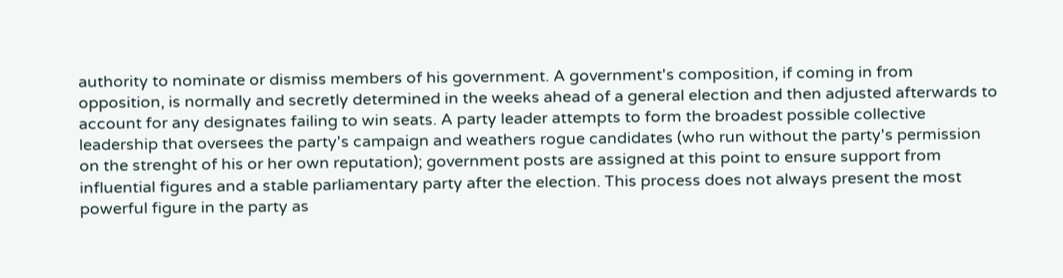authority to nominate or dismiss members of his government. A government's composition, if coming in from opposition, is normally and secretly determined in the weeks ahead of a general election and then adjusted afterwards to account for any designates failing to win seats. A party leader attempts to form the broadest possible collective leadership that oversees the party's campaign and weathers rogue candidates (who run without the party's permission on the strenght of his or her own reputation); government posts are assigned at this point to ensure support from influential figures and a stable parliamentary party after the election. This process does not always present the most powerful figure in the party as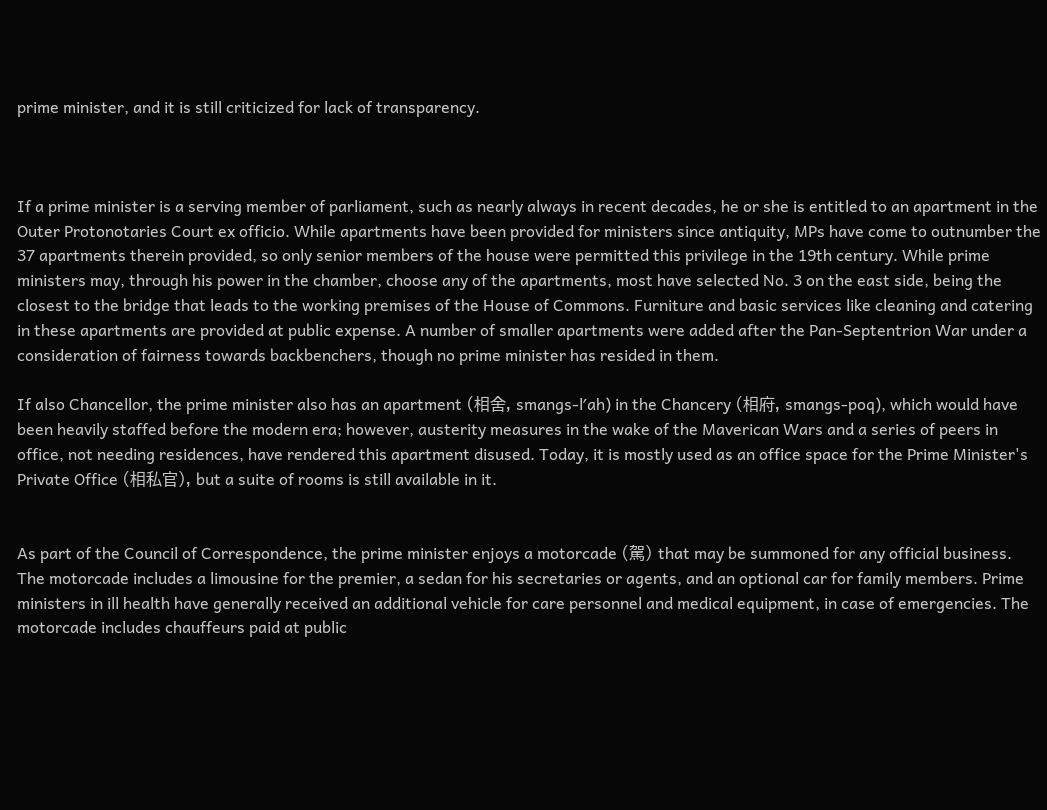prime minister, and it is still criticized for lack of transparency.



If a prime minister is a serving member of parliament, such as nearly always in recent decades, he or she is entitled to an apartment in the Outer Protonotaries Court ex officio. While apartments have been provided for ministers since antiquity, MPs have come to outnumber the 37 apartments therein provided, so only senior members of the house were permitted this privilege in the 19th century. While prime ministers may, through his power in the chamber, choose any of the apartments, most have selected No. 3 on the east side, being the closest to the bridge that leads to the working premises of the House of Commons. Furniture and basic services like cleaning and catering in these apartments are provided at public expense. A number of smaller apartments were added after the Pan-Septentrion War under a consideration of fairness towards backbenchers, though no prime minister has resided in them.

If also Chancellor, the prime minister also has an apartment (相舍, smangs-l′ah) in the Chancery (相府, smangs-poq), which would have been heavily staffed before the modern era; however, austerity measures in the wake of the Maverican Wars and a series of peers in office, not needing residences, have rendered this apartment disused. Today, it is mostly used as an office space for the Prime Minister's Private Office (相私官), but a suite of rooms is still available in it.


As part of the Council of Correspondence, the prime minister enjoys a motorcade (駕) that may be summoned for any official business. The motorcade includes a limousine for the premier, a sedan for his secretaries or agents, and an optional car for family members. Prime ministers in ill health have generally received an additional vehicle for care personnel and medical equipment, in case of emergencies. The motorcade includes chauffeurs paid at public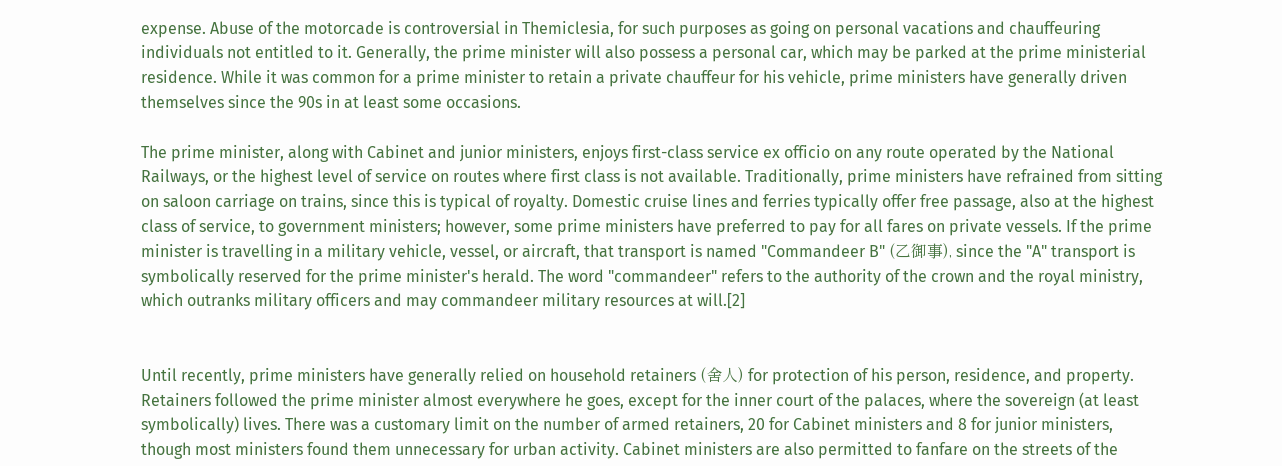expense. Abuse of the motorcade is controversial in Themiclesia, for such purposes as going on personal vacations and chauffeuring individuals not entitled to it. Generally, the prime minister will also possess a personal car, which may be parked at the prime ministerial residence. While it was common for a prime minister to retain a private chauffeur for his vehicle, prime ministers have generally driven themselves since the 90s in at least some occasions.

The prime minister, along with Cabinet and junior ministers, enjoys first-class service ex officio on any route operated by the National Railways, or the highest level of service on routes where first class is not available. Traditionally, prime ministers have refrained from sitting on saloon carriage on trains, since this is typical of royalty. Domestic cruise lines and ferries typically offer free passage, also at the highest class of service, to government ministers; however, some prime ministers have preferred to pay for all fares on private vessels. If the prime minister is travelling in a military vehicle, vessel, or aircraft, that transport is named "Commandeer B" (乙御事), since the "A" transport is symbolically reserved for the prime minister's herald. The word "commandeer" refers to the authority of the crown and the royal ministry, which outranks military officers and may commandeer military resources at will.[2]


Until recently, prime ministers have generally relied on household retainers (舍人) for protection of his person, residence, and property.   Retainers followed the prime minister almost everywhere he goes, except for the inner court of the palaces, where the sovereign (at least symbolically) lives. There was a customary limit on the number of armed retainers, 20 for Cabinet ministers and 8 for junior ministers, though most ministers found them unnecessary for urban activity. Cabinet ministers are also permitted to fanfare on the streets of the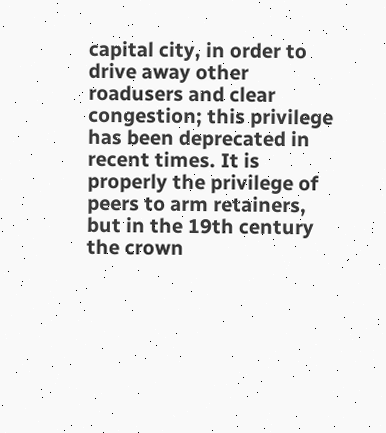capital city, in order to drive away other roadusers and clear congestion; this privilege has been deprecated in recent times. It is properly the privilege of peers to arm retainers, but in the 19th century the crown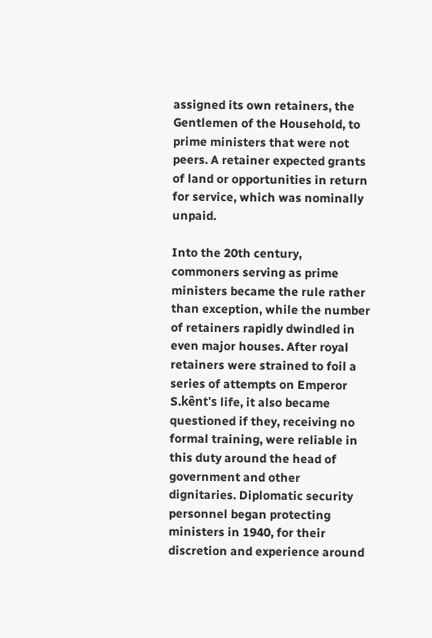assigned its own retainers, the Gentlemen of the Household, to prime ministers that were not peers. A retainer expected grants of land or opportunities in return for service, which was nominally unpaid.

Into the 20th century, commoners serving as prime ministers became the rule rather than exception, while the number of retainers rapidly dwindled in even major houses. After royal retainers were strained to foil a series of attempts on Emperor S.kênt's life, it also became questioned if they, receiving no formal training, were reliable in this duty around the head of government and other dignitaries. Diplomatic security personnel began protecting ministers in 1940, for their discretion and experience around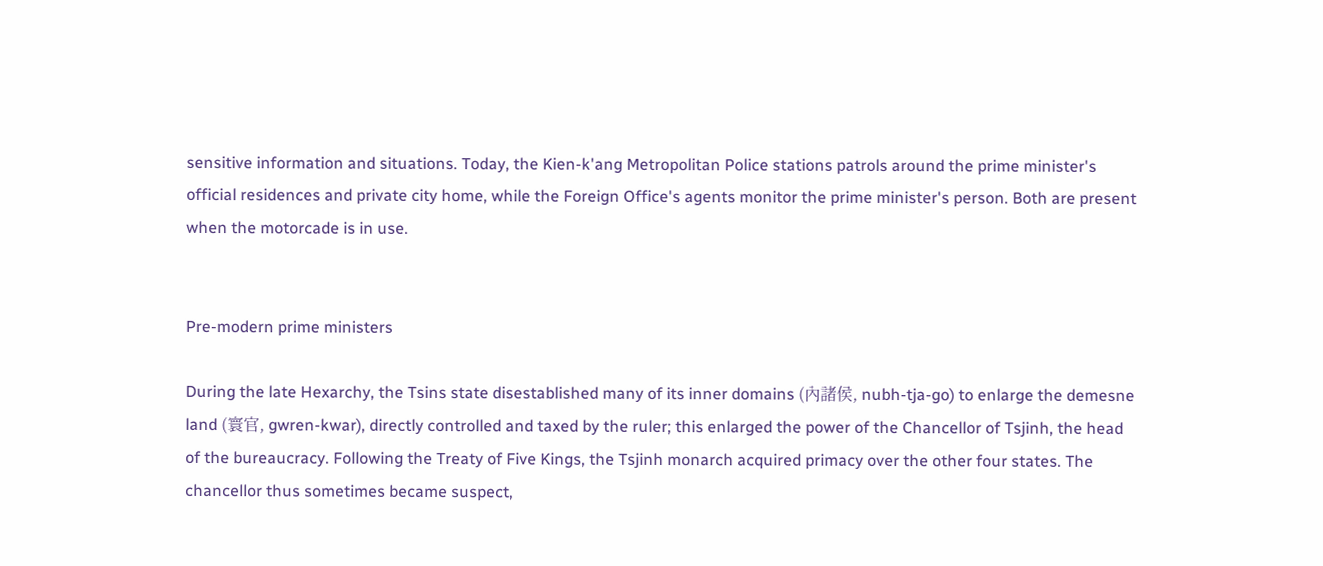sensitive information and situations. Today, the Kien-k'ang Metropolitan Police stations patrols around the prime minister's official residences and private city home, while the Foreign Office's agents monitor the prime minister's person. Both are present when the motorcade is in use.


Pre-modern prime ministers

During the late Hexarchy, the Tsins state disestablished many of its inner domains (內諸侯, nubh-tja-go) to enlarge the demesne land (寰官, gwren-kwar), directly controlled and taxed by the ruler; this enlarged the power of the Chancellor of Tsjinh, the head of the bureaucracy. Following the Treaty of Five Kings, the Tsjinh monarch acquired primacy over the other four states. The chancellor thus sometimes became suspect,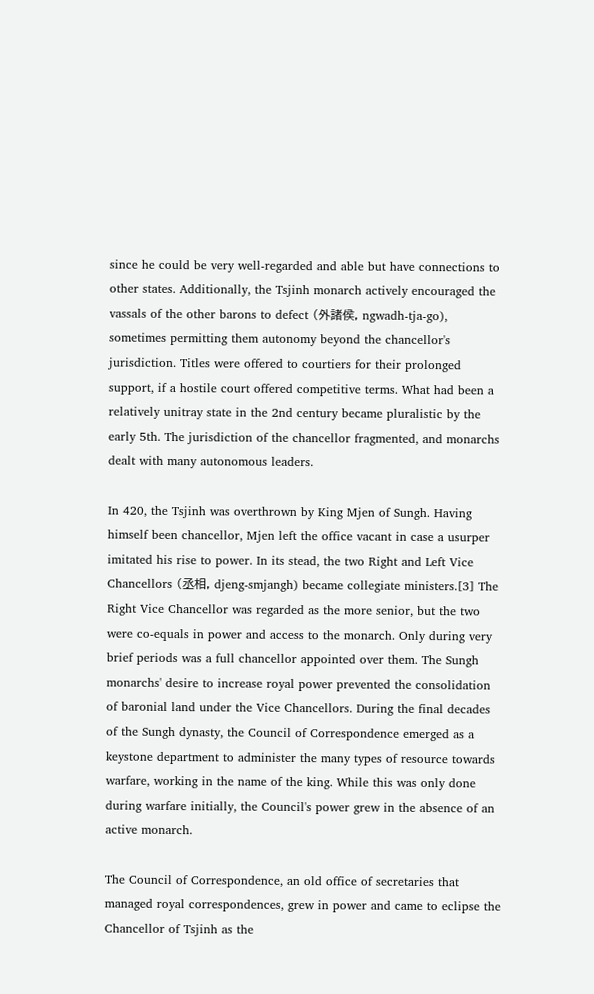since he could be very well-regarded and able but have connections to other states. Additionally, the Tsjinh monarch actively encouraged the vassals of the other barons to defect (外諸侯, ngwadh-tja-go), sometimes permitting them autonomy beyond the chancellor's jurisdiction. Titles were offered to courtiers for their prolonged support, if a hostile court offered competitive terms. What had been a relatively unitray state in the 2nd century became pluralistic by the early 5th. The jurisdiction of the chancellor fragmented, and monarchs dealt with many autonomous leaders.

In 420, the Tsjinh was overthrown by King Mjen of Sungh. Having himself been chancellor, Mjen left the office vacant in case a usurper imitated his rise to power. In its stead, the two Right and Left Vice Chancellors (丞相, djeng-smjangh) became collegiate ministers.[3] The Right Vice Chancellor was regarded as the more senior, but the two were co-equals in power and access to the monarch. Only during very brief periods was a full chancellor appointed over them. The Sungh monarchs' desire to increase royal power prevented the consolidation of baronial land under the Vice Chancellors. During the final decades of the Sungh dynasty, the Council of Correspondence emerged as a keystone department to administer the many types of resource towards warfare, working in the name of the king. While this was only done during warfare initially, the Council's power grew in the absence of an active monarch.

The Council of Correspondence, an old office of secretaries that managed royal correspondences, grew in power and came to eclipse the Chancellor of Tsjinh as the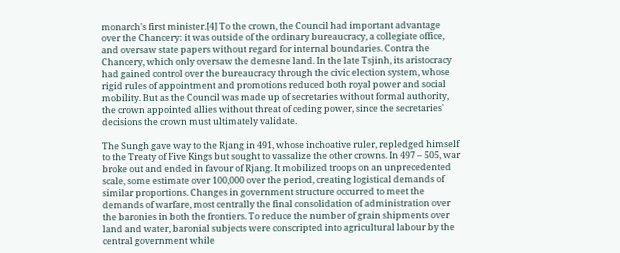monarch's first minister.[4] To the crown, the Council had important advantage over the Chancery: it was outside of the ordinary bureaucracy, a collegiate office, and oversaw state papers without regard for internal boundaries. Contra the Chancery, which only oversaw the demesne land. In the late Tsjinh, its aristocracy had gained control over the bureaucracy through the civic election system, whose rigid rules of appointment and promotions reduced both royal power and social mobility. But as the Council was made up of secretaries without formal authority, the crown appointed allies without threat of ceding power, since the secretaries' decisions the crown must ultimately validate.

The Sungh gave way to the Rjang in 491, whose inchoative ruler, repledged himself to the Treaty of Five Kings but sought to vassalize the other crowns. In 497 – 505, war broke out and ended in favour of Rjang. It mobilized troops on an unprecedented scale, some estimate over 100,000 over the period, creating logistical demands of similar proportions. Changes in government structure occurred to meet the demands of warfare, most centrally the final consolidation of administration over the baronies in both the frontiers. To reduce the number of grain shipments over land and water, baronial subjects were conscripted into agricultural labour by the central government while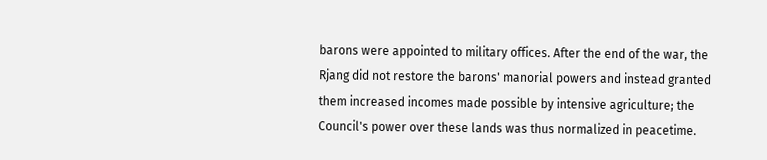barons were appointed to military offices. After the end of the war, the Rjang did not restore the barons' manorial powers and instead granted them increased incomes made possible by intensive agriculture; the Council's power over these lands was thus normalized in peacetime.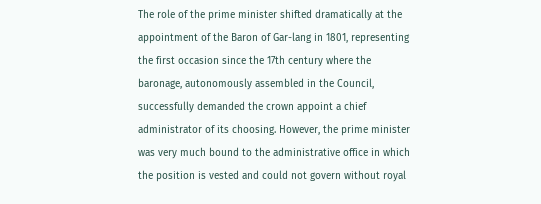The role of the prime minister shifted dramatically at the appointment of the Baron of Gar-lang in 1801, representing the first occasion since the 17th century where the baronage, autonomously assembled in the Council, successfully demanded the crown appoint a chief administrator of its choosing. However, the prime minister was very much bound to the administrative office in which the position is vested and could not govern without royal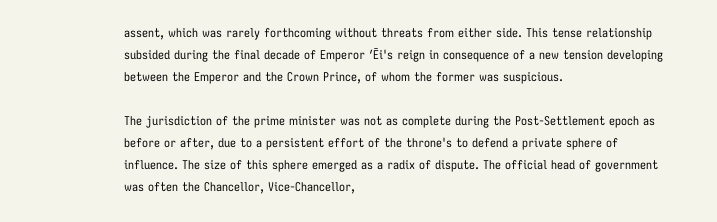assent, which was rarely forthcoming without threats from either side. This tense relationship subsided during the final decade of Emperor ′Ēi's reign in consequence of a new tension developing between the Emperor and the Crown Prince, of whom the former was suspicious.

The jurisdiction of the prime minister was not as complete during the Post-Settlement epoch as before or after, due to a persistent effort of the throne's to defend a private sphere of influence. The size of this sphere emerged as a radix of dispute. The official head of government was often the Chancellor, Vice-Chancellor,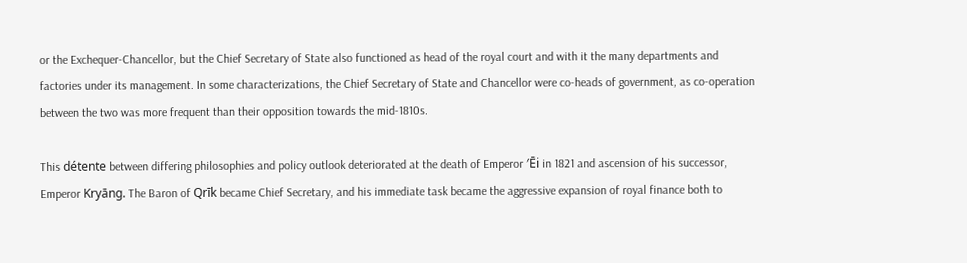or the Exchequer-Chancellor, but the Chief Secretary of State also functioned as head of the royal court and with it the many departments and factories under its management. In some characterizations, the Chief Secretary of State and Chancellor were co-heads of government, as co-operation between the two was more frequent than their opposition towards the mid-1810s.

This détente between differing philosophies and policy outlook deteriorated at the death of Emperor ′Ēi in 1821 and ascension of his successor, Emperor Kryāng. The Baron of Qrīk became Chief Secretary, and his immediate task became the aggressive expansion of royal finance both to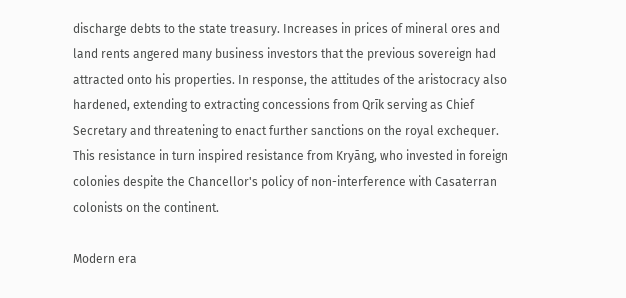discharge debts to the state treasury. Increases in prices of mineral ores and land rents angered many business investors that the previous sovereign had attracted onto his properties. In response, the attitudes of the aristocracy also hardened, extending to extracting concessions from Qrīk serving as Chief Secretary and threatening to enact further sanctions on the royal exchequer. This resistance in turn inspired resistance from Kryāng, who invested in foreign colonies despite the Chancellor's policy of non-interference with Casaterran colonists on the continent.

Modern era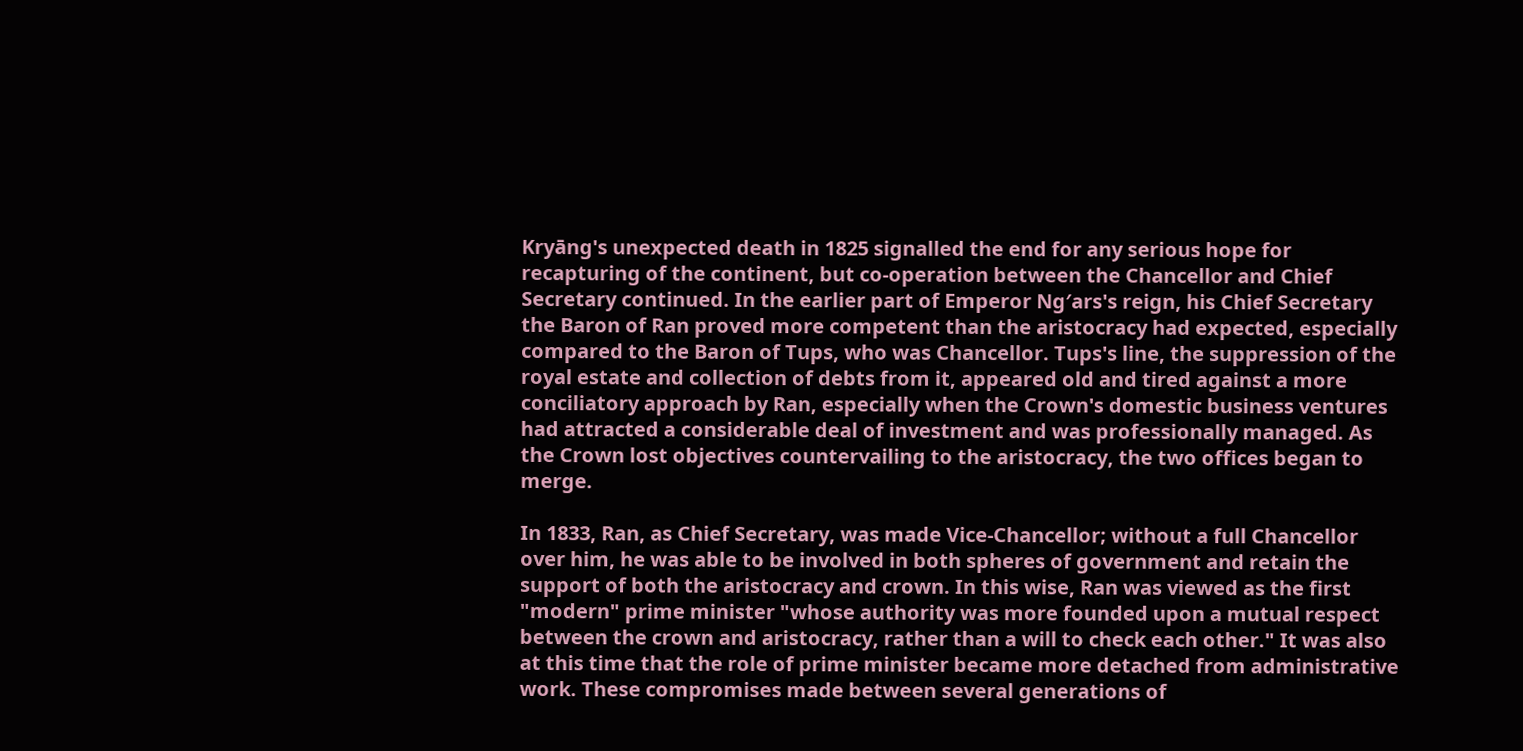Kryāng's unexpected death in 1825 signalled the end for any serious hope for recapturing of the continent, but co-operation between the Chancellor and Chief Secretary continued. In the earlier part of Emperor Ng′ars's reign, his Chief Secretary the Baron of Ran proved more competent than the aristocracy had expected, especially compared to the Baron of Tups, who was Chancellor. Tups's line, the suppression of the royal estate and collection of debts from it, appeared old and tired against a more conciliatory approach by Ran, especially when the Crown's domestic business ventures had attracted a considerable deal of investment and was professionally managed. As the Crown lost objectives countervailing to the aristocracy, the two offices began to merge.

In 1833, Ran, as Chief Secretary, was made Vice-Chancellor; without a full Chancellor over him, he was able to be involved in both spheres of government and retain the support of both the aristocracy and crown. In this wise, Ran was viewed as the first "modern" prime minister "whose authority was more founded upon a mutual respect between the crown and aristocracy, rather than a will to check each other." It was also at this time that the role of prime minister became more detached from administrative work. These compromises made between several generations of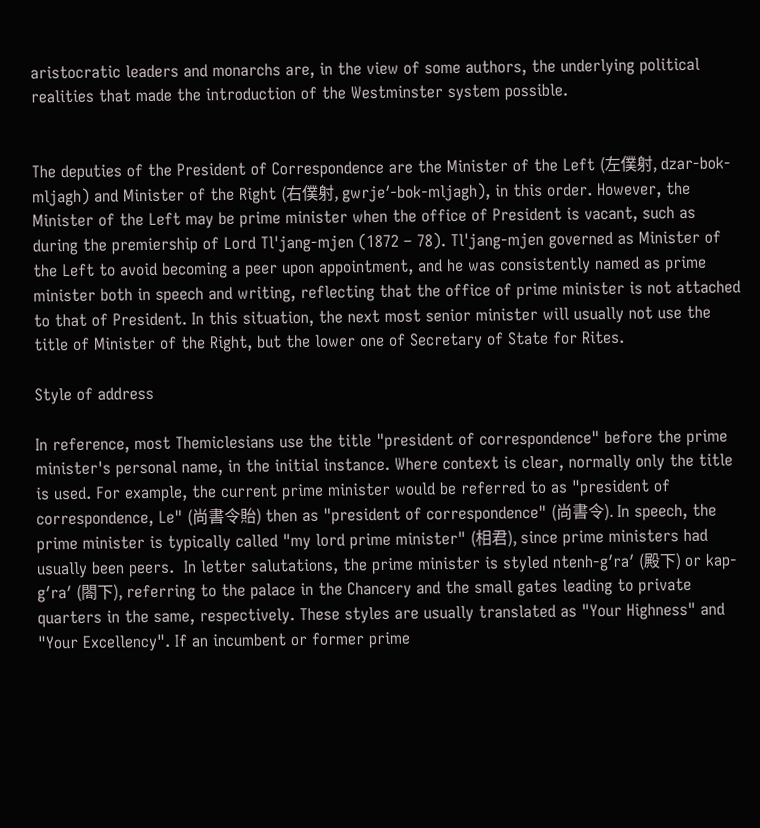aristocratic leaders and monarchs are, in the view of some authors, the underlying political realities that made the introduction of the Westminster system possible.


The deputies of the President of Correspondence are the Minister of the Left (左僕射, dzar-bok-mljagh) and Minister of the Right (右僕射, gwrje′-bok-mljagh), in this order. However, the Minister of the Left may be prime minister when the office of President is vacant, such as during the premiership of Lord Tl'jang-mjen (1872 – 78). Tl'jang-mjen governed as Minister of the Left to avoid becoming a peer upon appointment, and he was consistently named as prime minister both in speech and writing, reflecting that the office of prime minister is not attached to that of President. In this situation, the next most senior minister will usually not use the title of Minister of the Right, but the lower one of Secretary of State for Rites.

Style of address

In reference, most Themiclesians use the title "president of correspondence" before the prime minister's personal name, in the initial instance. Where context is clear, normally only the title is used. For example, the current prime minister would be referred to as "president of correspondence, Le" (尚書令貽) then as "president of correspondence" (尚書令). In speech, the prime minister is typically called "my lord prime minister" (相君), since prime ministers had usually been peers.  In letter salutations, the prime minister is styled ntenh-g′ra′ (殿下) or kap-g′ra′ (閤下), referring to the palace in the Chancery and the small gates leading to private quarters in the same, respectively. These styles are usually translated as "Your Highness" and "Your Excellency". If an incumbent or former prime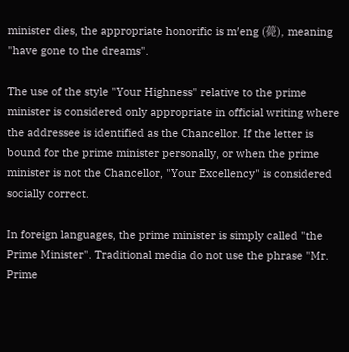minister dies, the appropriate honorific is m′eng (薨), meaning "have gone to the dreams".

The use of the style "Your Highness" relative to the prime minister is considered only appropriate in official writing where the addressee is identified as the Chancellor. If the letter is bound for the prime minister personally, or when the prime minister is not the Chancellor, "Your Excellency" is considered socially correct.

In foreign languages, the prime minister is simply called "the Prime Minister". Traditional media do not use the phrase "Mr. Prime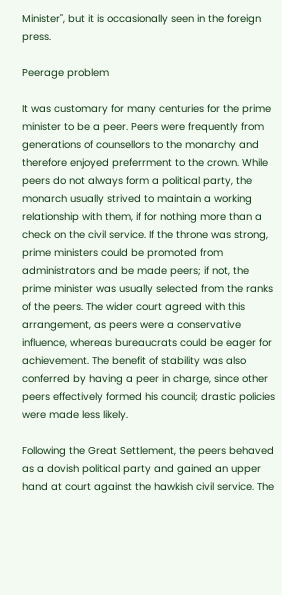Minister", but it is occasionally seen in the foreign press.

Peerage problem

It was customary for many centuries for the prime minister to be a peer. Peers were frequently from generations of counsellors to the monarchy and therefore enjoyed preferrment to the crown. While peers do not always form a political party, the monarch usually strived to maintain a working relationship with them, if for nothing more than a check on the civil service. If the throne was strong, prime ministers could be promoted from administrators and be made peers; if not, the prime minister was usually selected from the ranks of the peers. The wider court agreed with this arrangement, as peers were a conservative influence, whereas bureaucrats could be eager for achievement. The benefit of stability was also conferred by having a peer in charge, since other peers effectively formed his council; drastic policies were made less likely.

Following the Great Settlement, the peers behaved as a dovish political party and gained an upper hand at court against the hawkish civil service. The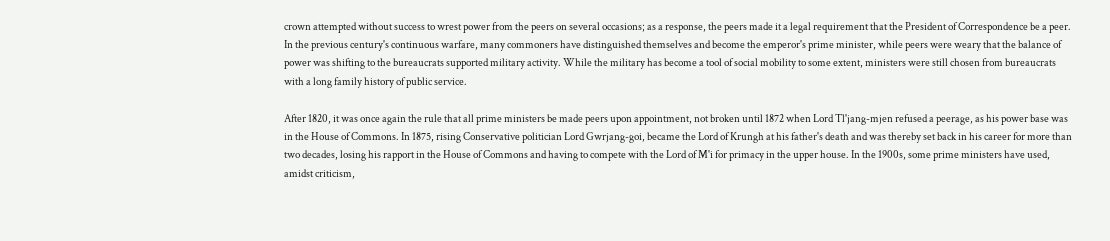crown attempted without success to wrest power from the peers on several occasions; as a response, the peers made it a legal requirement that the President of Correspondence be a peer. In the previous century's continuous warfare, many commoners have distinguished themselves and become the emperor's prime minister, while peers were weary that the balance of power was shifting to the bureaucrats supported military activity. While the military has become a tool of social mobility to some extent, ministers were still chosen from bureaucrats with a long family history of public service.

After 1820, it was once again the rule that all prime ministers be made peers upon appointment, not broken until 1872 when Lord Tl'jang-mjen refused a peerage, as his power base was in the House of Commons. In 1875, rising Conservative politician Lord Gwrjang-goi, became the Lord of Krungh at his father's death and was thereby set back in his career for more than two decades, losing his rapport in the House of Commons and having to compete with the Lord of M'i for primacy in the upper house. In the 1900s, some prime ministers have used, amidst criticism,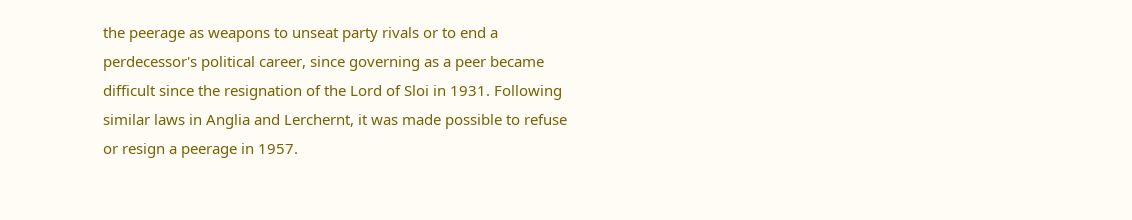the peerage as weapons to unseat party rivals or to end a perdecessor's political career, since governing as a peer became difficult since the resignation of the Lord of Sloi in 1931. Following similar laws in Anglia and Lerchernt, it was made possible to refuse or resign a peerage in 1957.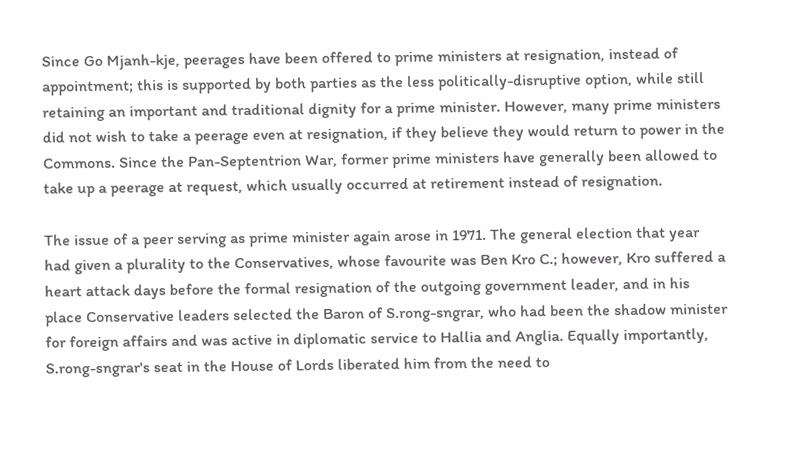Since Go Mjanh-kje, peerages have been offered to prime ministers at resignation, instead of appointment; this is supported by both parties as the less politically-disruptive option, while still retaining an important and traditional dignity for a prime minister. However, many prime ministers did not wish to take a peerage even at resignation, if they believe they would return to power in the Commons. Since the Pan-Septentrion War, former prime ministers have generally been allowed to take up a peerage at request, which usually occurred at retirement instead of resignation.

The issue of a peer serving as prime minister again arose in 1971. The general election that year had given a plurality to the Conservatives, whose favourite was Ben Kro C.; however, Kro suffered a heart attack days before the formal resignation of the outgoing government leader, and in his place Conservative leaders selected the Baron of S.rong-sngrar, who had been the shadow minister for foreign affairs and was active in diplomatic service to Hallia and Anglia. Equally importantly, S.rong-sngrar's seat in the House of Lords liberated him from the need to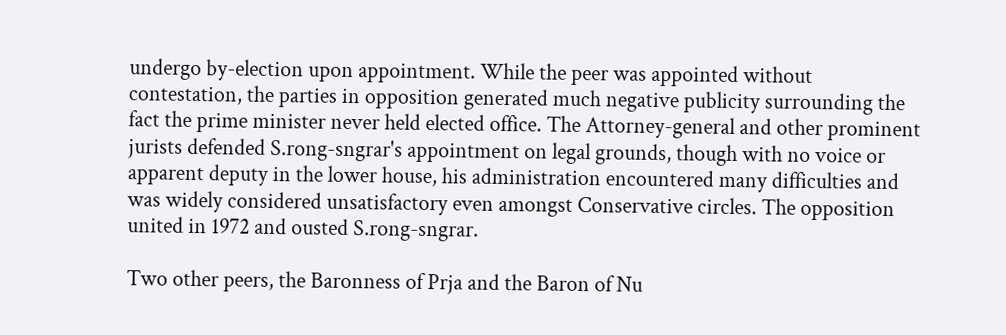undergo by-election upon appointment. While the peer was appointed without contestation, the parties in opposition generated much negative publicity surrounding the fact the prime minister never held elected office. The Attorney-general and other prominent jurists defended S.rong-sngrar's appointment on legal grounds, though with no voice or apparent deputy in the lower house, his administration encountered many difficulties and was widely considered unsatisfactory even amongst Conservative circles. The opposition united in 1972 and ousted S.rong-sngrar.

Two other peers, the Baronness of Prja and the Baron of Nu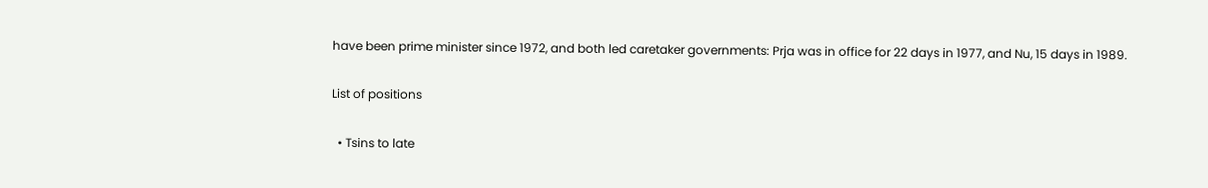have been prime minister since 1972, and both led caretaker governments: Prja was in office for 22 days in 1977, and Nu, 15 days in 1989.

List of positions

  • Tsins to late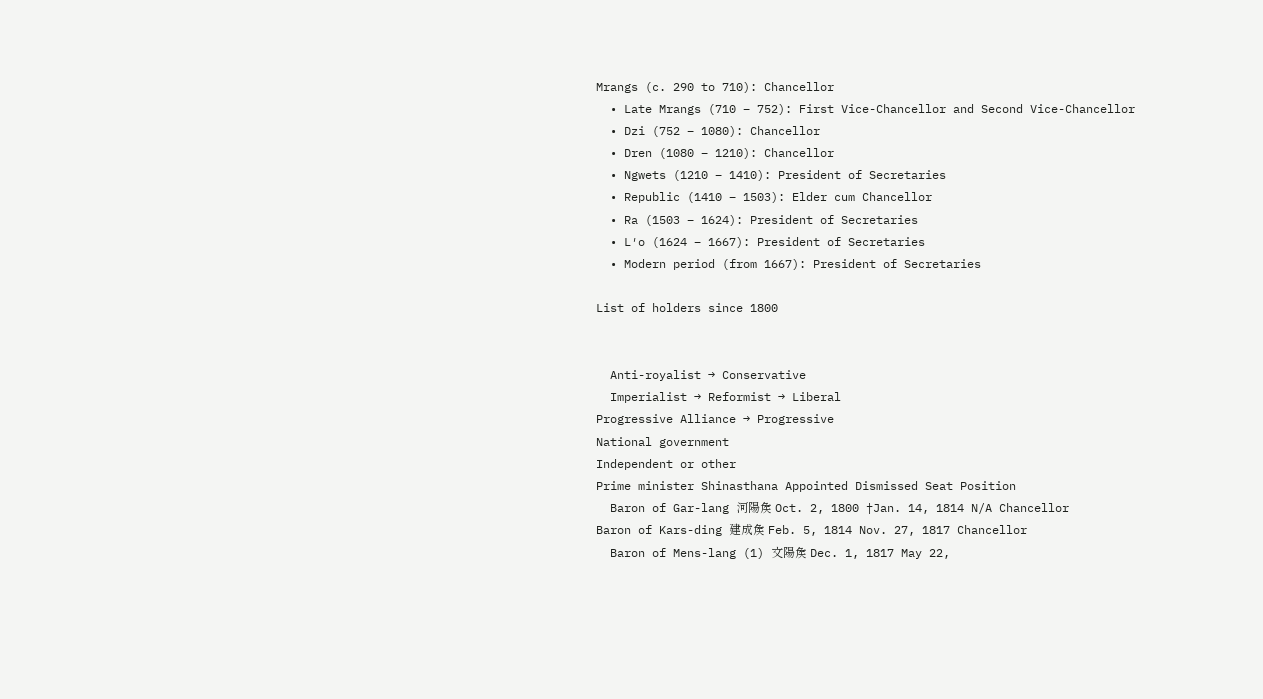Mrangs (c. 290 to 710): Chancellor
  • Late Mrangs (710 – 752): First Vice-Chancellor and Second Vice-Chancellor
  • Dzi (752 – 1080): Chancellor
  • Dren (1080 – 1210): Chancellor
  • Ngwets (1210 – 1410): President of Secretaries
  • Republic (1410 – 1503): Elder cum Chancellor
  • Ra (1503 – 1624): President of Secretaries
  • L′o (1624 – 1667): President of Secretaries
  • Modern period (from 1667): President of Secretaries

List of holders since 1800


  Anti-royalist → Conservative
  Imperialist → Reformist → Liberal
Progressive Alliance → Progressive
National government
Independent or other
Prime minister Shinasthana Appointed Dismissed Seat Position
  Baron of Gar-lang 河陽矦 Oct. 2, 1800 †Jan. 14, 1814 N/A Chancellor
Baron of Kars-ding 建成矦 Feb. 5, 1814 Nov. 27, 1817 Chancellor
  Baron of Mens-lang (1) 文陽矦 Dec. 1, 1817 May 22,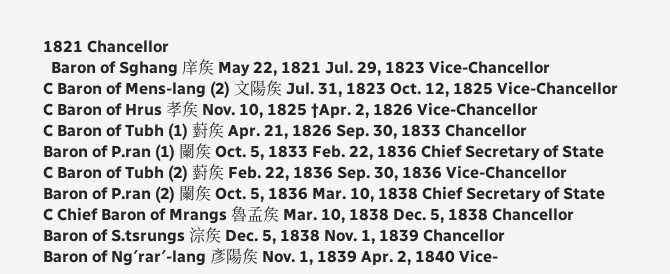1821 Chancellor
  Baron of Sghang 庠矦 May 22, 1821 Jul. 29, 1823 Vice-Chancellor
C Baron of Mens-lang (2) 文陽矦 Jul. 31, 1823 Oct. 12, 1825 Vice-Chancellor
C Baron of Hrus 孝矦 Nov. 10, 1825 †Apr. 2, 1826 Vice-Chancellor
C Baron of Tubh (1) 薱矦 Apr. 21, 1826 Sep. 30, 1833 Chancellor
Baron of P.ran (1) 闌矦 Oct. 5, 1833 Feb. 22, 1836 Chief Secretary of State
C Baron of Tubh (2) 薱矦 Feb. 22, 1836 Sep. 30, 1836 Vice-Chancellor
Baron of P.ran (2) 闌矦 Oct. 5, 1836 Mar. 10, 1838 Chief Secretary of State
C Chief Baron of Mrangs 魯孟矦 Mar. 10, 1838 Dec. 5, 1838 Chancellor
Baron of S.tsrungs 淙矦 Dec. 5, 1838 Nov. 1, 1839 Chancellor
Baron of Ng′rar′-lang 彥陽矦 Nov. 1, 1839 Apr. 2, 1840 Vice-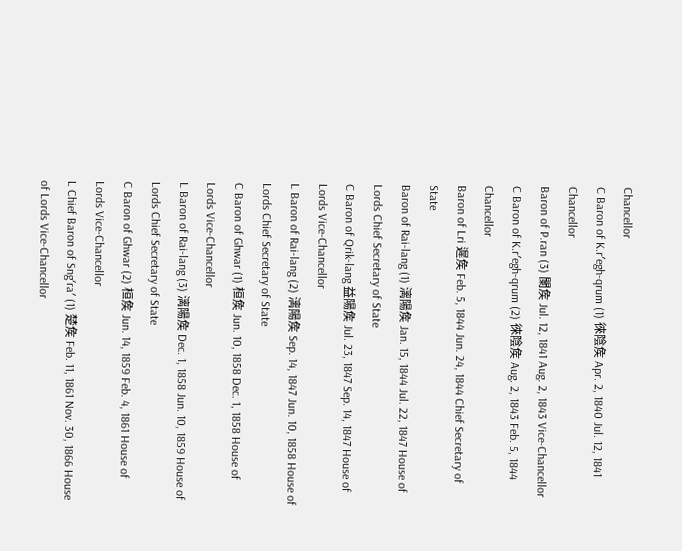Chancellor
C Baron of K.r′egh-qrum (1) 徠陰矦 Apr. 2, 1840 Jul. 12, 1841 Chancellor
Baron of P.ran (3) 闌矦 Jul. 12, 1841 Aug. 2, 1843 Vice-Chancellor
C Baron of K.r′egh-qrum (2) 徠陰矦 Aug. 2, 1843 Feb. 5, 1844 Chancellor
Baron of Lri 遲矦 Feb. 5, 1844 Jun. 24, 1844 Chief Secretary of State
Baron of Rai-lang (1) 漓陽矦 Jan. 15, 1844 Jul. 22, 1847 House of Lords Chief Secretary of State
C Baron of Qrik-lang 益陽矦 Jul. 23, 1847 Sep. 14, 1847 House of Lords Vice-Chancellor
L Baron of Rai-lang (2) 漓陽矦 Sep. 14, 1847 Jun. 10, 1858 House of Lords Chief Secretary of State
C Baron of Ghwar (1) 桓矦 Jun. 10, 1858 Dec. 1, 1858 House of Lords Vice-Chancellor
L Baron of Rai-lang (3) 漓陽矦 Dec. 1, 1858 Jun. 10, 1859 House of Lords Chief Secretary of State
C Baron of Ghwar (2) 桓矦 Jun. 14, 1859 Feb. 4, 1861 House of Lords Vice-Chancellor
L Chief Baron of Sng′ra′ (1) 楚矦 Feb. 11, 1861 Nov. 30, 1866 House of Lords Vice-Chancellor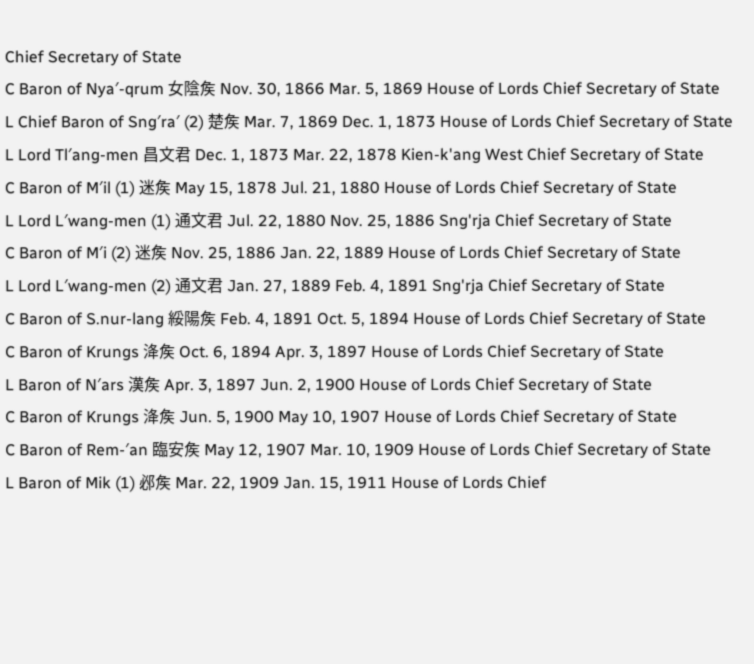Chief Secretary of State
C Baron of Nya′-qrum 女陰矦 Nov. 30, 1866 Mar. 5, 1869 House of Lords Chief Secretary of State
L Chief Baron of Sng′ra′ (2) 楚矦 Mar. 7, 1869 Dec. 1, 1873 House of Lords Chief Secretary of State
L Lord Tl′ang-men 昌文君 Dec. 1, 1873 Mar. 22, 1878 Kien-k'ang West Chief Secretary of State
C Baron of M′il (1) 迷矦 May 15, 1878 Jul. 21, 1880 House of Lords Chief Secretary of State
L Lord L′wang-men (1) 通文君 Jul. 22, 1880 Nov. 25, 1886 Sng'rja Chief Secretary of State
C Baron of M′i (2) 迷矦 Nov. 25, 1886 Jan. 22, 1889 House of Lords Chief Secretary of State
L Lord L′wang-men (2) 通文君 Jan. 27, 1889 Feb. 4, 1891 Sng'rja Chief Secretary of State
C Baron of S.nur-lang 綏陽矦 Feb. 4, 1891 Oct. 5, 1894 House of Lords Chief Secretary of State
C Baron of Krungs 洚矦 Oct. 6, 1894 Apr. 3, 1897 House of Lords Chief Secretary of State
L Baron of N′ars 漢矦 Apr. 3, 1897 Jun. 2, 1900 House of Lords Chief Secretary of State
C Baron of Krungs 洚矦 Jun. 5, 1900 May 10, 1907 House of Lords Chief Secretary of State
C Baron of Rem-′an 臨安矦 May 12, 1907 Mar. 10, 1909 House of Lords Chief Secretary of State
L Baron of Mik (1) 邲矦 Mar. 22, 1909 Jan. 15, 1911 House of Lords Chief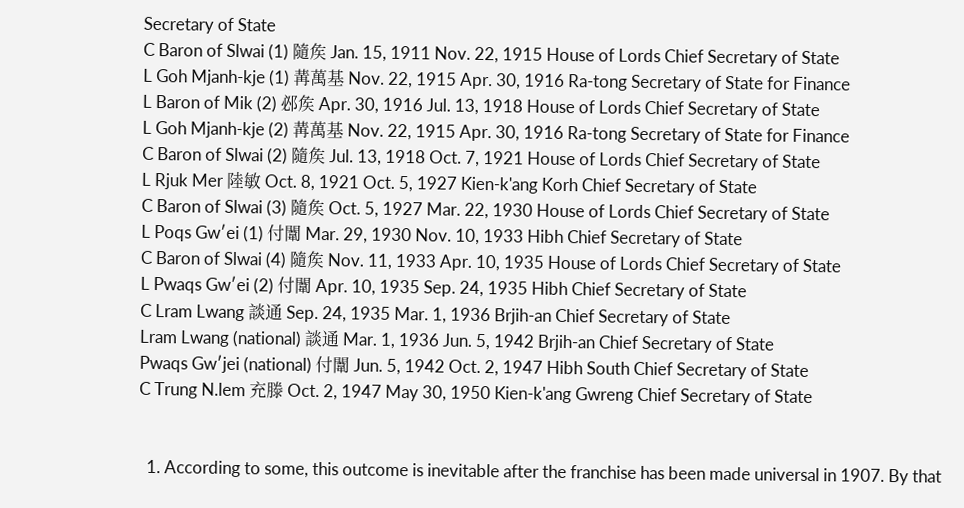Secretary of State
C Baron of Slwai (1) 隨矦 Jan. 15, 1911 Nov. 22, 1915 House of Lords Chief Secretary of State
L Goh Mjanh-kje (1) 冓萬基 Nov. 22, 1915 Apr. 30, 1916 Ra-tong Secretary of State for Finance
L Baron of Mik (2) 邲矦 Apr. 30, 1916 Jul. 13, 1918 House of Lords Chief Secretary of State
L Goh Mjanh-kje (2) 冓萬基 Nov. 22, 1915 Apr. 30, 1916 Ra-tong Secretary of State for Finance
C Baron of Slwai (2) 隨矦 Jul. 13, 1918 Oct. 7, 1921 House of Lords Chief Secretary of State
L Rjuk Mer 陸敏 Oct. 8, 1921 Oct. 5, 1927 Kien-k'ang Korh Chief Secretary of State
C Baron of Slwai (3) 隨矦 Oct. 5, 1927 Mar. 22, 1930 House of Lords Chief Secretary of State
L Poqs Gw′ei (1) 付闈 Mar. 29, 1930 Nov. 10, 1933 Hibh Chief Secretary of State
C Baron of Slwai (4) 隨矦 Nov. 11, 1933 Apr. 10, 1935 House of Lords Chief Secretary of State
L Pwaqs Gw′ei (2) 付闈 Apr. 10, 1935 Sep. 24, 1935 Hibh Chief Secretary of State
C Lram Lwang 談通 Sep. 24, 1935 Mar. 1, 1936 Brjih-an Chief Secretary of State
Lram Lwang (national) 談通 Mar. 1, 1936 Jun. 5, 1942 Brjih-an Chief Secretary of State
Pwaqs Gw′jei (national) 付闈 Jun. 5, 1942 Oct. 2, 1947 Hibh South Chief Secretary of State
C Trung N.lem 充滕 Oct. 2, 1947 May 30, 1950 Kien-k'ang Gwreng Chief Secretary of State


  1. According to some, this outcome is inevitable after the franchise has been made universal in 1907. By that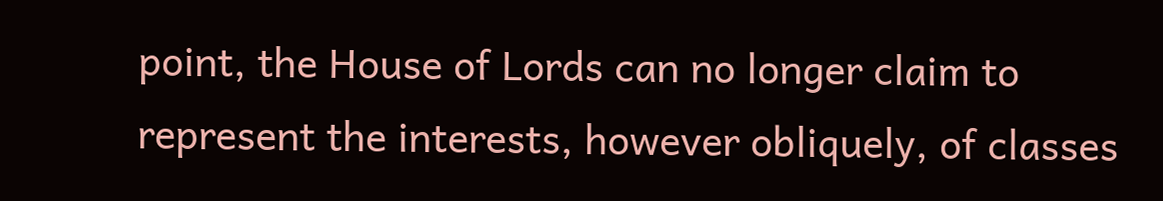point, the House of Lords can no longer claim to represent the interests, however obliquely, of classes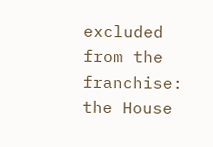excluded from the franchise: the House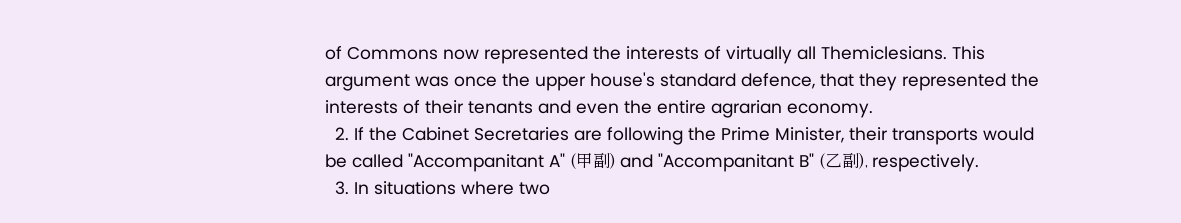of Commons now represented the interests of virtually all Themiclesians. This argument was once the upper house's standard defence, that they represented the interests of their tenants and even the entire agrarian economy.
  2. If the Cabinet Secretaries are following the Prime Minister, their transports would be called "Accompanitant A" (甲副) and "Accompanitant B" (乙副), respectively.
  3. In situations where two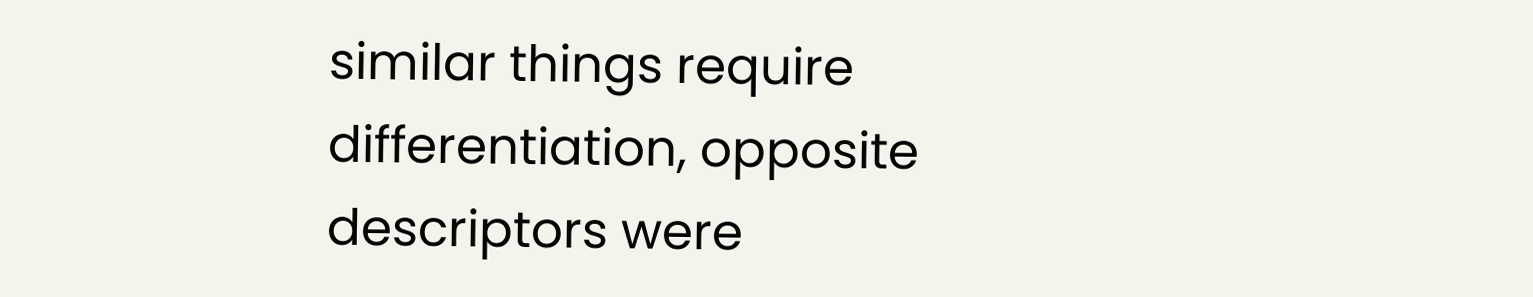similar things require differentiation, opposite descriptors were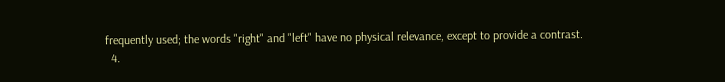frequently used; the words "right" and "left" have no physical relevance, except to provide a contrast.
  4.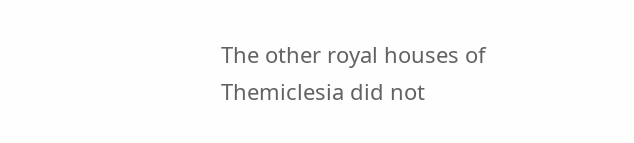The other royal houses of Themiclesia did not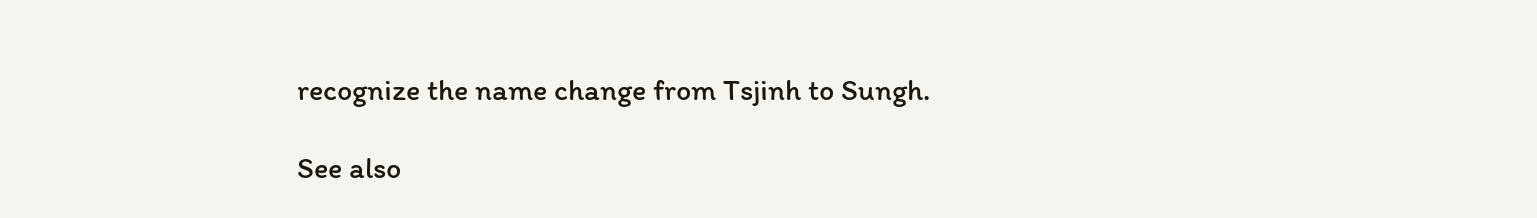recognize the name change from Tsjinh to Sungh.

See also